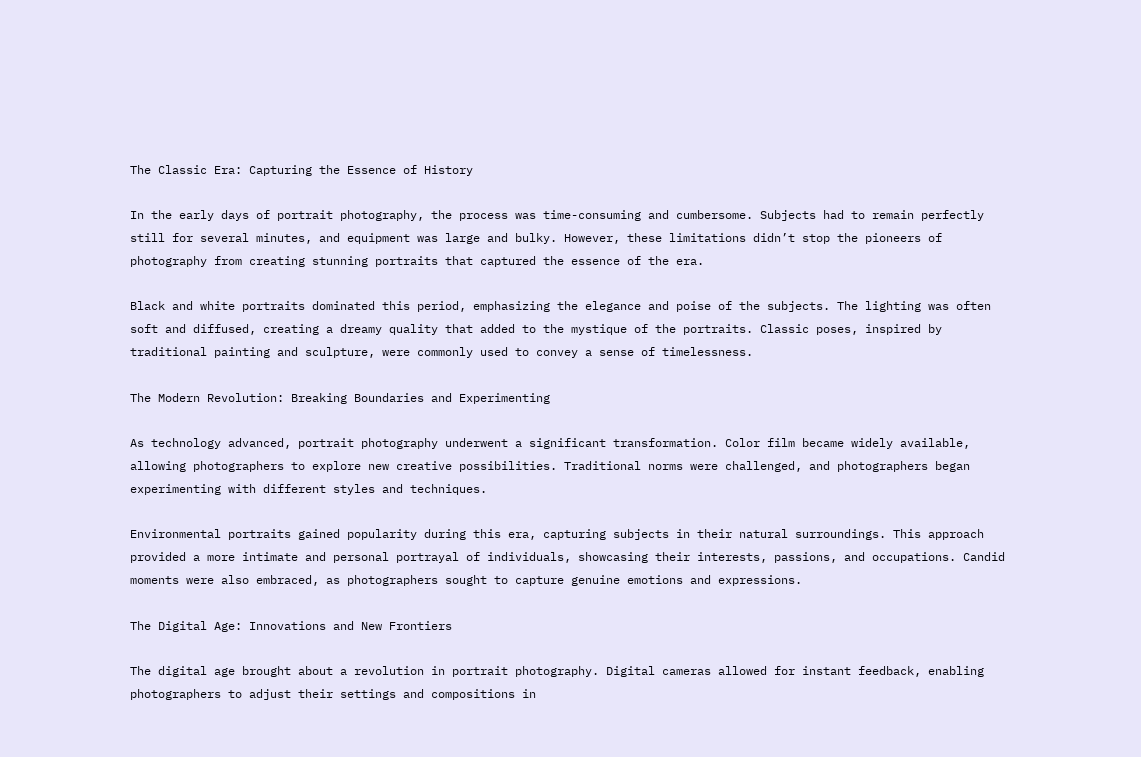The Classic Era: Capturing the Essence of History

In the early days of portrait photography, the process was time-consuming and cumbersome. Subjects had to remain perfectly still for several minutes, and equipment was large and bulky. However, these limitations didn’t stop the pioneers of photography from creating stunning portraits that captured the essence of the era.

Black and white portraits dominated this period, emphasizing the elegance and poise of the subjects. The lighting was often soft and diffused, creating a dreamy quality that added to the mystique of the portraits. Classic poses, inspired by traditional painting and sculpture, were commonly used to convey a sense of timelessness.

The Modern Revolution: Breaking Boundaries and Experimenting

As technology advanced, portrait photography underwent a significant transformation. Color film became widely available, allowing photographers to explore new creative possibilities. Traditional norms were challenged, and photographers began experimenting with different styles and techniques.

Environmental portraits gained popularity during this era, capturing subjects in their natural surroundings. This approach provided a more intimate and personal portrayal of individuals, showcasing their interests, passions, and occupations. Candid moments were also embraced, as photographers sought to capture genuine emotions and expressions.

The Digital Age: Innovations and New Frontiers

The digital age brought about a revolution in portrait photography. Digital cameras allowed for instant feedback, enabling photographers to adjust their settings and compositions in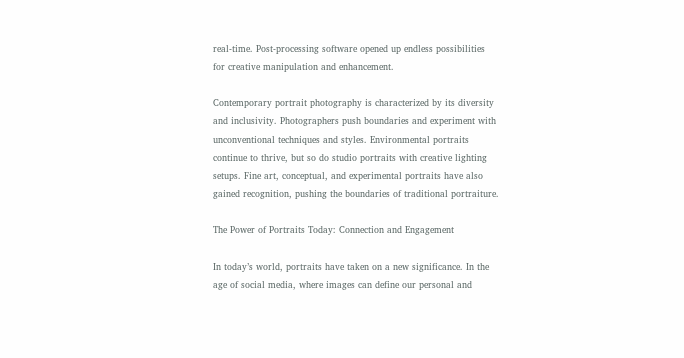real-time. Post-processing software opened up endless possibilities for creative manipulation and enhancement.

Contemporary portrait photography is characterized by its diversity and inclusivity. Photographers push boundaries and experiment with unconventional techniques and styles. Environmental portraits continue to thrive, but so do studio portraits with creative lighting setups. Fine art, conceptual, and experimental portraits have also gained recognition, pushing the boundaries of traditional portraiture.

The Power of Portraits Today: Connection and Engagement

In today’s world, portraits have taken on a new significance. In the age of social media, where images can define our personal and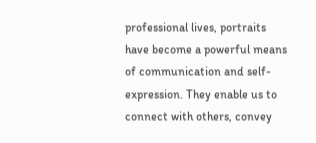professional lives, portraits have become a powerful means of communication and self-expression. They enable us to connect with others, convey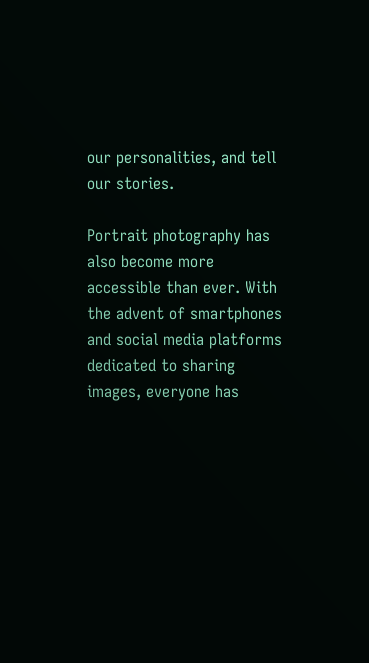our personalities, and tell our stories.

Portrait photography has also become more accessible than ever. With the advent of smartphones and social media platforms dedicated to sharing images, everyone has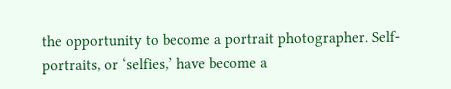the opportunity to become a portrait photographer. Self-portraits, or ‘selfies,’ have become a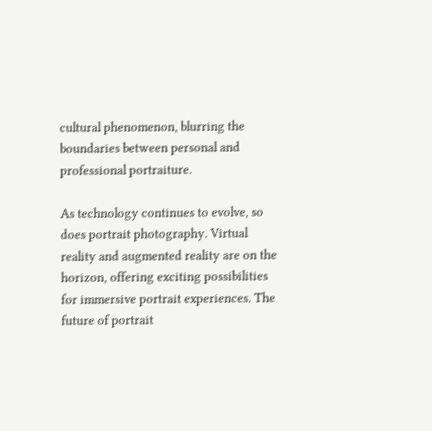cultural phenomenon, blurring the boundaries between personal and professional portraiture.

As technology continues to evolve, so does portrait photography. Virtual reality and augmented reality are on the horizon, offering exciting possibilities for immersive portrait experiences. The future of portrait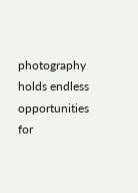photography holds endless opportunities for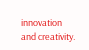innovation and creativity.